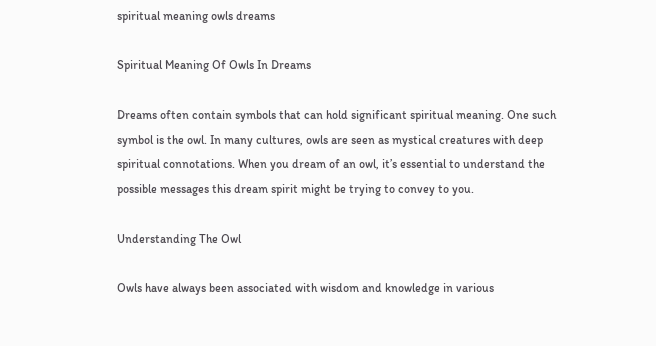spiritual meaning owls dreams

Spiritual Meaning Of Owls In Dreams

Dreams often contain symbols that can hold significant spiritual meaning. One such symbol is the owl. In many cultures, owls are seen as mystical creatures with deep spiritual connotations. When you dream of an owl, it’s essential to understand the possible messages this dream spirit might be trying to convey to you.

Understanding The Owl

Owls have always been associated with wisdom and knowledge in various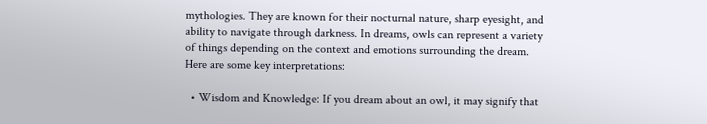mythologies. They are known for their nocturnal nature, sharp eyesight, and ability to navigate through darkness. In dreams, owls can represent a variety of things depending on the context and emotions surrounding the dream. Here are some key interpretations:

  • Wisdom and Knowledge: If you dream about an owl, it may signify that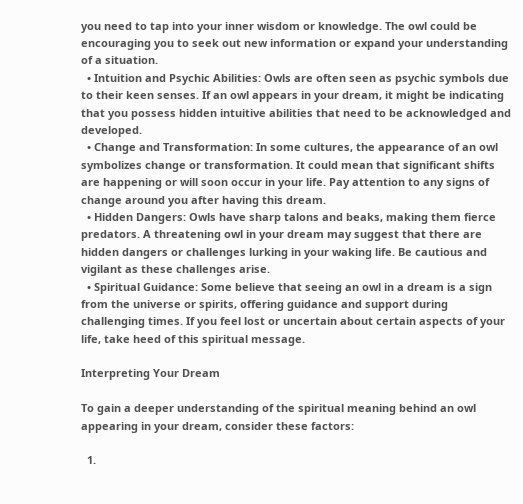you need to tap into your inner wisdom or knowledge. The owl could be encouraging you to seek out new information or expand your understanding of a situation.
  • Intuition and Psychic Abilities: Owls are often seen as psychic symbols due to their keen senses. If an owl appears in your dream, it might be indicating that you possess hidden intuitive abilities that need to be acknowledged and developed.
  • Change and Transformation: In some cultures, the appearance of an owl symbolizes change or transformation. It could mean that significant shifts are happening or will soon occur in your life. Pay attention to any signs of change around you after having this dream.
  • Hidden Dangers: Owls have sharp talons and beaks, making them fierce predators. A threatening owl in your dream may suggest that there are hidden dangers or challenges lurking in your waking life. Be cautious and vigilant as these challenges arise.
  • Spiritual Guidance: Some believe that seeing an owl in a dream is a sign from the universe or spirits, offering guidance and support during challenging times. If you feel lost or uncertain about certain aspects of your life, take heed of this spiritual message.

Interpreting Your Dream

To gain a deeper understanding of the spiritual meaning behind an owl appearing in your dream, consider these factors:

  1.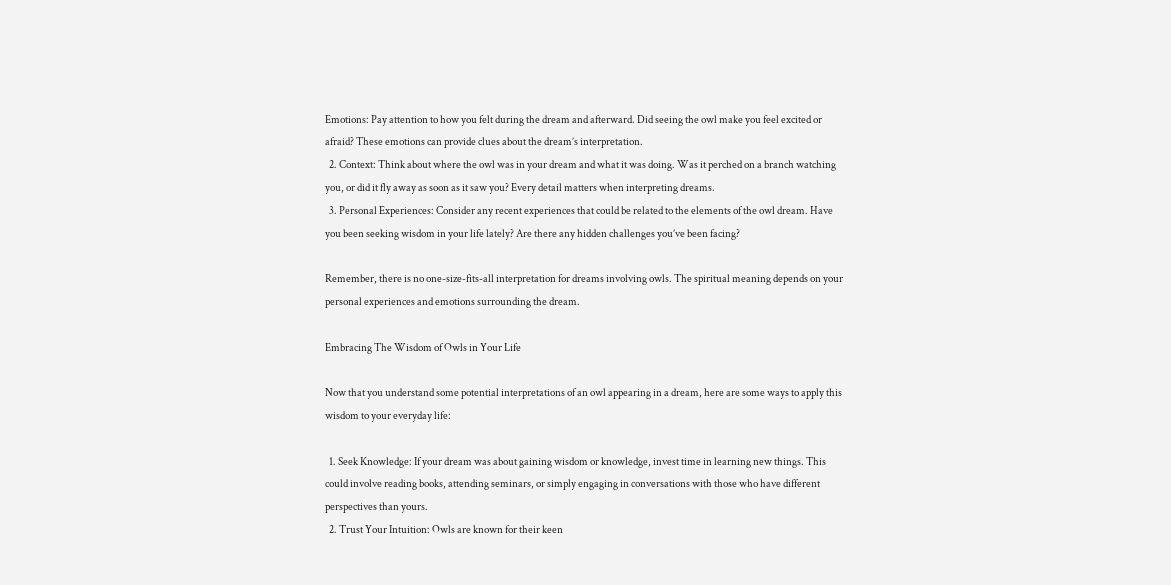Emotions: Pay attention to how you felt during the dream and afterward. Did seeing the owl make you feel excited or afraid? These emotions can provide clues about the dream’s interpretation.
  2. Context: Think about where the owl was in your dream and what it was doing. Was it perched on a branch watching you, or did it fly away as soon as it saw you? Every detail matters when interpreting dreams.
  3. Personal Experiences: Consider any recent experiences that could be related to the elements of the owl dream. Have you been seeking wisdom in your life lately? Are there any hidden challenges you’ve been facing?

Remember, there is no one-size-fits-all interpretation for dreams involving owls. The spiritual meaning depends on your personal experiences and emotions surrounding the dream.

Embracing The Wisdom of Owls in Your Life

Now that you understand some potential interpretations of an owl appearing in a dream, here are some ways to apply this wisdom to your everyday life:

  1. Seek Knowledge: If your dream was about gaining wisdom or knowledge, invest time in learning new things. This could involve reading books, attending seminars, or simply engaging in conversations with those who have different perspectives than yours.
  2. Trust Your Intuition: Owls are known for their keen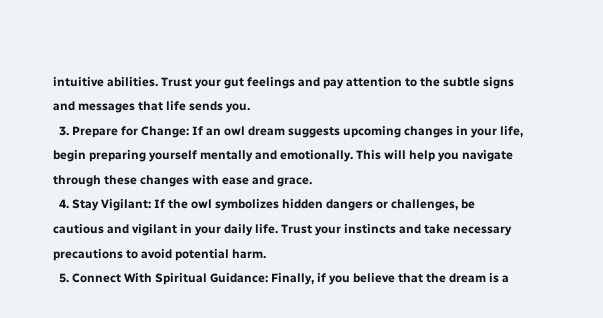intuitive abilities. Trust your gut feelings and pay attention to the subtle signs and messages that life sends you.
  3. Prepare for Change: If an owl dream suggests upcoming changes in your life, begin preparing yourself mentally and emotionally. This will help you navigate through these changes with ease and grace.
  4. Stay Vigilant: If the owl symbolizes hidden dangers or challenges, be cautious and vigilant in your daily life. Trust your instincts and take necessary precautions to avoid potential harm.
  5. Connect With Spiritual Guidance: Finally, if you believe that the dream is a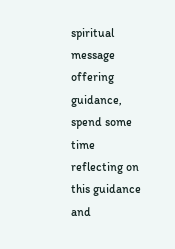spiritual message offering guidance, spend some time reflecting on this guidance and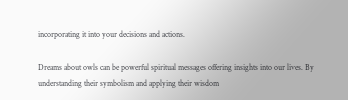incorporating it into your decisions and actions.

Dreams about owls can be powerful spiritual messages offering insights into our lives. By understanding their symbolism and applying their wisdom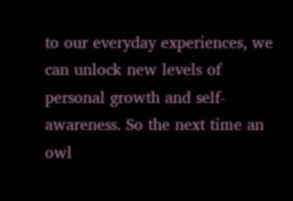to our everyday experiences, we can unlock new levels of personal growth and self-awareness. So the next time an owl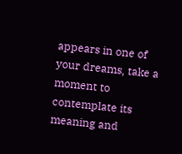appears in one of your dreams, take a moment to contemplate its meaning and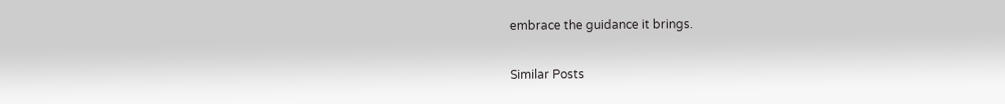embrace the guidance it brings.

Similar Posts